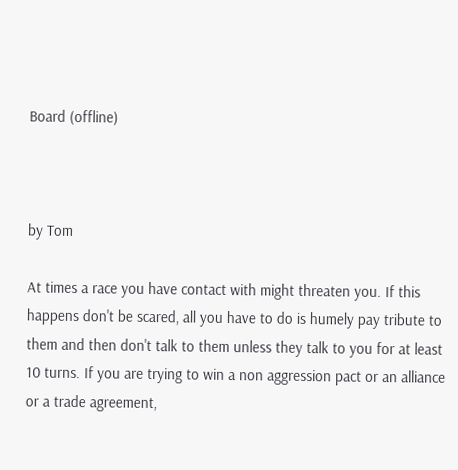Board (offline)



by Tom

At times a race you have contact with might threaten you. If this happens don't be scared, all you have to do is humely pay tribute to them and then don't talk to them unless they talk to you for at least 10 turns. If you are trying to win a non aggression pact or an alliance or a trade agreement,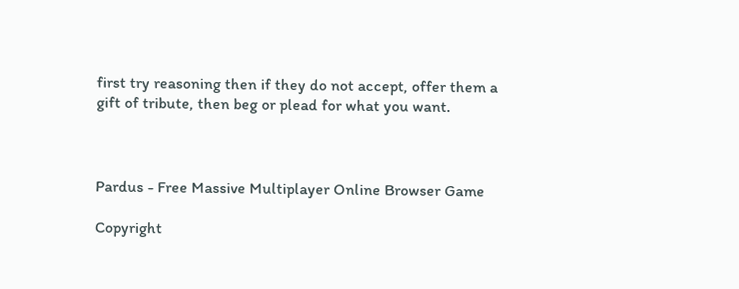first try reasoning then if they do not accept, offer them a gift of tribute, then beg or plead for what you want.



Pardus - Free Massive Multiplayer Online Browser Game

Copyright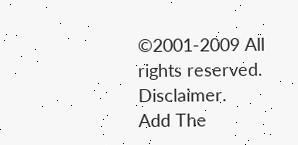©2001-2009 All rights reserved. Disclaimer.
Add The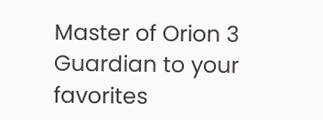Master of Orion 3 Guardian to your favorites